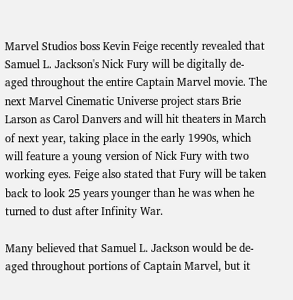Marvel Studios boss Kevin Feige recently revealed that Samuel L. Jackson's Nick Fury will be digitally de-aged throughout the entire Captain Marvel movie. The next Marvel Cinematic Universe project stars Brie Larson as Carol Danvers and will hit theaters in March of next year, taking place in the early 1990s, which will feature a young version of Nick Fury with two working eyes. Feige also stated that Fury will be taken back to look 25 years younger than he was when he turned to dust after Infinity War.

Many believed that Samuel L. Jackson would be de-aged throughout portions of Captain Marvel, but it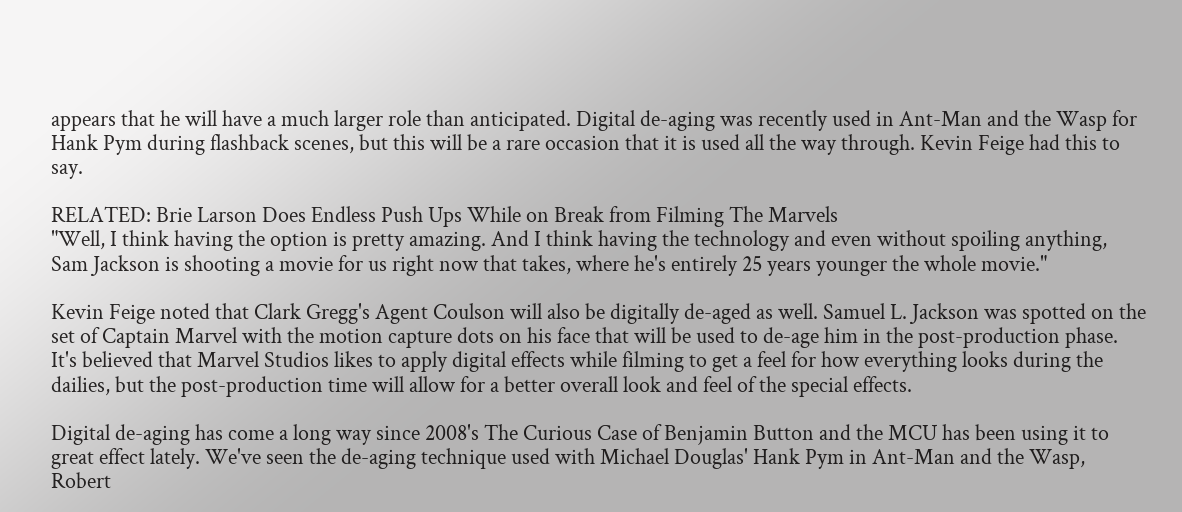appears that he will have a much larger role than anticipated. Digital de-aging was recently used in Ant-Man and the Wasp for Hank Pym during flashback scenes, but this will be a rare occasion that it is used all the way through. Kevin Feige had this to say.

RELATED: Brie Larson Does Endless Push Ups While on Break from Filming The Marvels
"Well, I think having the option is pretty amazing. And I think having the technology and even without spoiling anything, Sam Jackson is shooting a movie for us right now that takes, where he's entirely 25 years younger the whole movie."

Kevin Feige noted that Clark Gregg's Agent Coulson will also be digitally de-aged as well. Samuel L. Jackson was spotted on the set of Captain Marvel with the motion capture dots on his face that will be used to de-age him in the post-production phase. It's believed that Marvel Studios likes to apply digital effects while filming to get a feel for how everything looks during the dailies, but the post-production time will allow for a better overall look and feel of the special effects.

Digital de-aging has come a long way since 2008's The Curious Case of Benjamin Button and the MCU has been using it to great effect lately. We've seen the de-aging technique used with Michael Douglas' Hank Pym in Ant-Man and the Wasp, Robert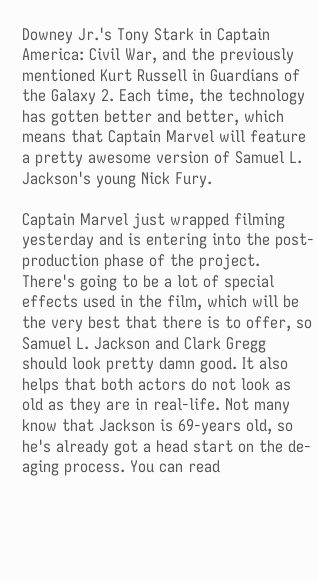Downey Jr.'s Tony Stark in Captain America: Civil War, and the previously mentioned Kurt Russell in Guardians of the Galaxy 2. Each time, the technology has gotten better and better, which means that Captain Marvel will feature a pretty awesome version of Samuel L. Jackson's young Nick Fury.

Captain Marvel just wrapped filming yesterday and is entering into the post-production phase of the project. There's going to be a lot of special effects used in the film, which will be the very best that there is to offer, so Samuel L. Jackson and Clark Gregg should look pretty damn good. It also helps that both actors do not look as old as they are in real-life. Not many know that Jackson is 69-years old, so he's already got a head start on the de-aging process. You can read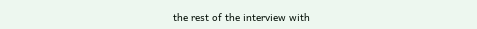the rest of the interview with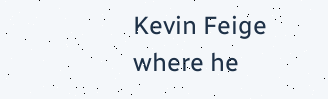Kevin Feige where he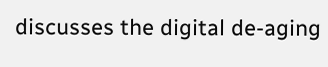discusses the digital de-aging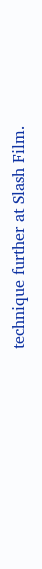technique further at Slash Film.